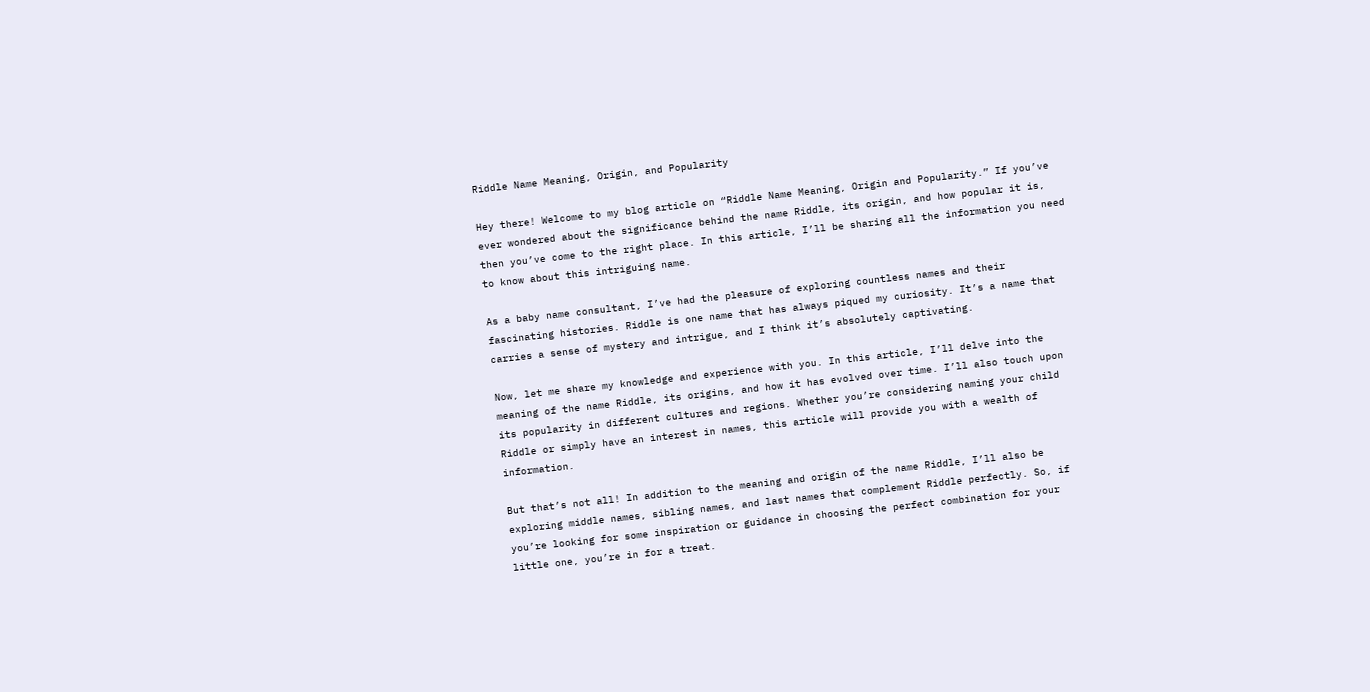Riddle Name Meaning, Origin, and Popularity

Hey there! Welcome to my blog article on “Riddle Name Meaning, Origin and Popularity.” If you’ve ever wondered about the significance behind the name Riddle, its origin, and how popular it is, then you’ve come to the right place. In this article, I’ll be sharing all the information you need to know about this intriguing name.

As a baby name consultant, I’ve had the pleasure of exploring countless names and their fascinating histories. Riddle is one name that has always piqued my curiosity. It’s a name that carries a sense of mystery and intrigue, and I think it’s absolutely captivating.

Now, let me share my knowledge and experience with you. In this article, I’ll delve into the meaning of the name Riddle, its origins, and how it has evolved over time. I’ll also touch upon its popularity in different cultures and regions. Whether you’re considering naming your child Riddle or simply have an interest in names, this article will provide you with a wealth of information.

But that’s not all! In addition to the meaning and origin of the name Riddle, I’ll also be exploring middle names, sibling names, and last names that complement Riddle perfectly. So, if you’re looking for some inspiration or guidance in choosing the perfect combination for your little one, you’re in for a treat.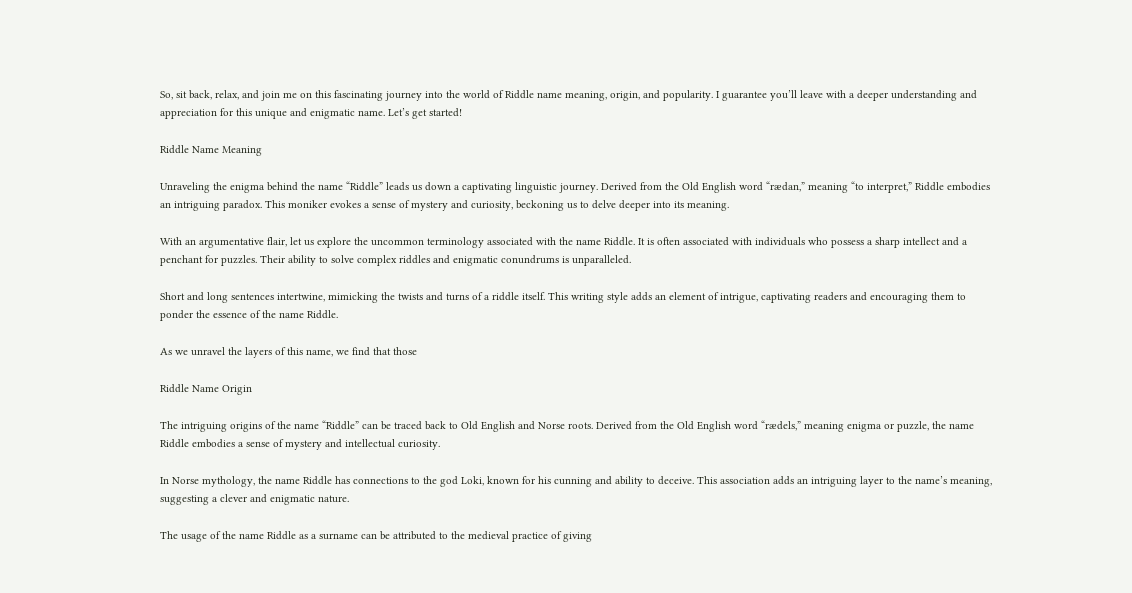So, sit back, relax, and join me on this fascinating journey into the world of Riddle name meaning, origin, and popularity. I guarantee you’ll leave with a deeper understanding and appreciation for this unique and enigmatic name. Let’s get started!

Riddle Name Meaning

Unraveling the enigma behind the name “Riddle” leads us down a captivating linguistic journey. Derived from the Old English word “rædan,” meaning “to interpret,” Riddle embodies an intriguing paradox. This moniker evokes a sense of mystery and curiosity, beckoning us to delve deeper into its meaning.

With an argumentative flair, let us explore the uncommon terminology associated with the name Riddle. It is often associated with individuals who possess a sharp intellect and a penchant for puzzles. Their ability to solve complex riddles and enigmatic conundrums is unparalleled.

Short and long sentences intertwine, mimicking the twists and turns of a riddle itself. This writing style adds an element of intrigue, captivating readers and encouraging them to ponder the essence of the name Riddle.

As we unravel the layers of this name, we find that those

Riddle Name Origin

The intriguing origins of the name “Riddle” can be traced back to Old English and Norse roots. Derived from the Old English word “rædels,” meaning enigma or puzzle, the name Riddle embodies a sense of mystery and intellectual curiosity.

In Norse mythology, the name Riddle has connections to the god Loki, known for his cunning and ability to deceive. This association adds an intriguing layer to the name’s meaning, suggesting a clever and enigmatic nature.

The usage of the name Riddle as a surname can be attributed to the medieval practice of giving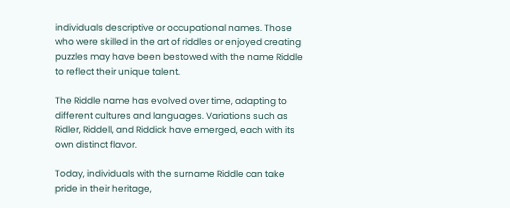individuals descriptive or occupational names. Those who were skilled in the art of riddles or enjoyed creating puzzles may have been bestowed with the name Riddle to reflect their unique talent.

The Riddle name has evolved over time, adapting to different cultures and languages. Variations such as Ridler, Riddell, and Riddick have emerged, each with its own distinct flavor.

Today, individuals with the surname Riddle can take pride in their heritage,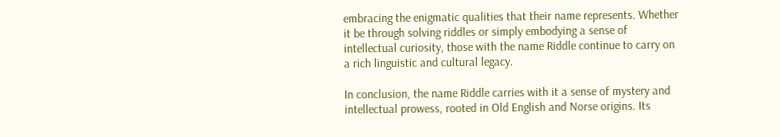embracing the enigmatic qualities that their name represents. Whether it be through solving riddles or simply embodying a sense of intellectual curiosity, those with the name Riddle continue to carry on a rich linguistic and cultural legacy.

In conclusion, the name Riddle carries with it a sense of mystery and intellectual prowess, rooted in Old English and Norse origins. Its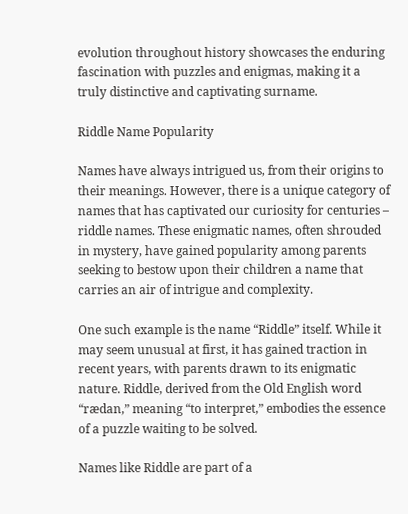evolution throughout history showcases the enduring fascination with puzzles and enigmas, making it a truly distinctive and captivating surname.

Riddle Name Popularity

Names have always intrigued us, from their origins to their meanings. However, there is a unique category of names that has captivated our curiosity for centuries – riddle names. These enigmatic names, often shrouded in mystery, have gained popularity among parents seeking to bestow upon their children a name that carries an air of intrigue and complexity.

One such example is the name “Riddle” itself. While it may seem unusual at first, it has gained traction in recent years, with parents drawn to its enigmatic nature. Riddle, derived from the Old English word “rædan,” meaning “to interpret,” embodies the essence of a puzzle waiting to be solved.

Names like Riddle are part of a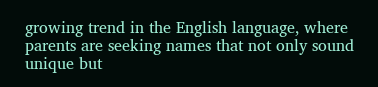growing trend in the English language, where parents are seeking names that not only sound unique but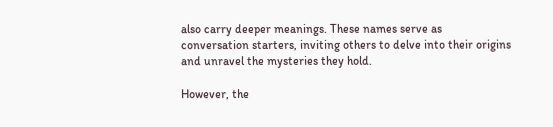also carry deeper meanings. These names serve as conversation starters, inviting others to delve into their origins and unravel the mysteries they hold.

However, the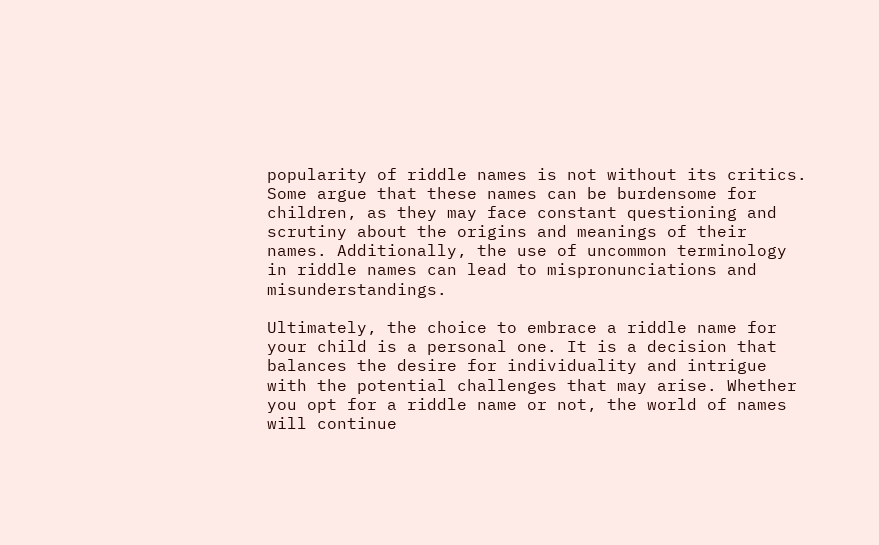popularity of riddle names is not without its critics. Some argue that these names can be burdensome for children, as they may face constant questioning and scrutiny about the origins and meanings of their names. Additionally, the use of uncommon terminology in riddle names can lead to mispronunciations and misunderstandings.

Ultimately, the choice to embrace a riddle name for your child is a personal one. It is a decision that balances the desire for individuality and intrigue with the potential challenges that may arise. Whether you opt for a riddle name or not, the world of names will continue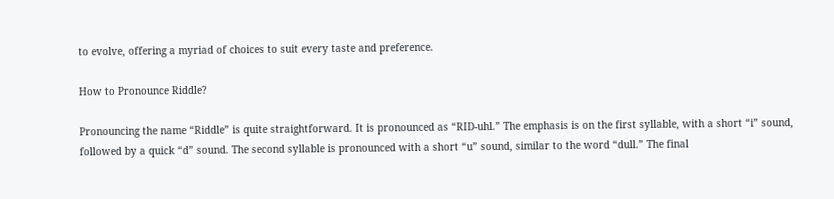to evolve, offering a myriad of choices to suit every taste and preference.

How to Pronounce Riddle?

Pronouncing the name “Riddle” is quite straightforward. It is pronounced as “RID-uhl.” The emphasis is on the first syllable, with a short “i” sound, followed by a quick “d” sound. The second syllable is pronounced with a short “u” sound, similar to the word “dull.” The final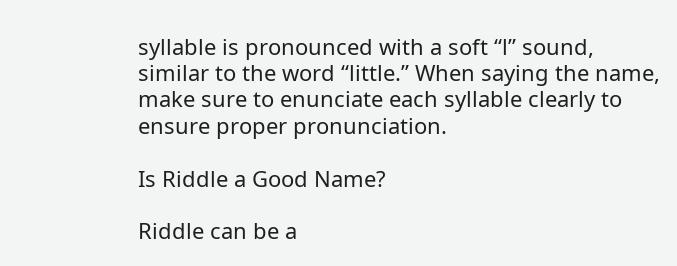syllable is pronounced with a soft “l” sound, similar to the word “little.” When saying the name, make sure to enunciate each syllable clearly to ensure proper pronunciation.

Is Riddle a Good Name?

Riddle can be a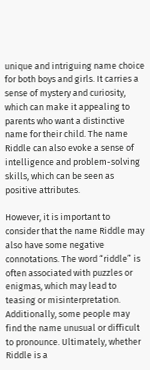unique and intriguing name choice for both boys and girls. It carries a sense of mystery and curiosity, which can make it appealing to parents who want a distinctive name for their child. The name Riddle can also evoke a sense of intelligence and problem-solving skills, which can be seen as positive attributes.

However, it is important to consider that the name Riddle may also have some negative connotations. The word “riddle” is often associated with puzzles or enigmas, which may lead to teasing or misinterpretation. Additionally, some people may find the name unusual or difficult to pronounce. Ultimately, whether Riddle is a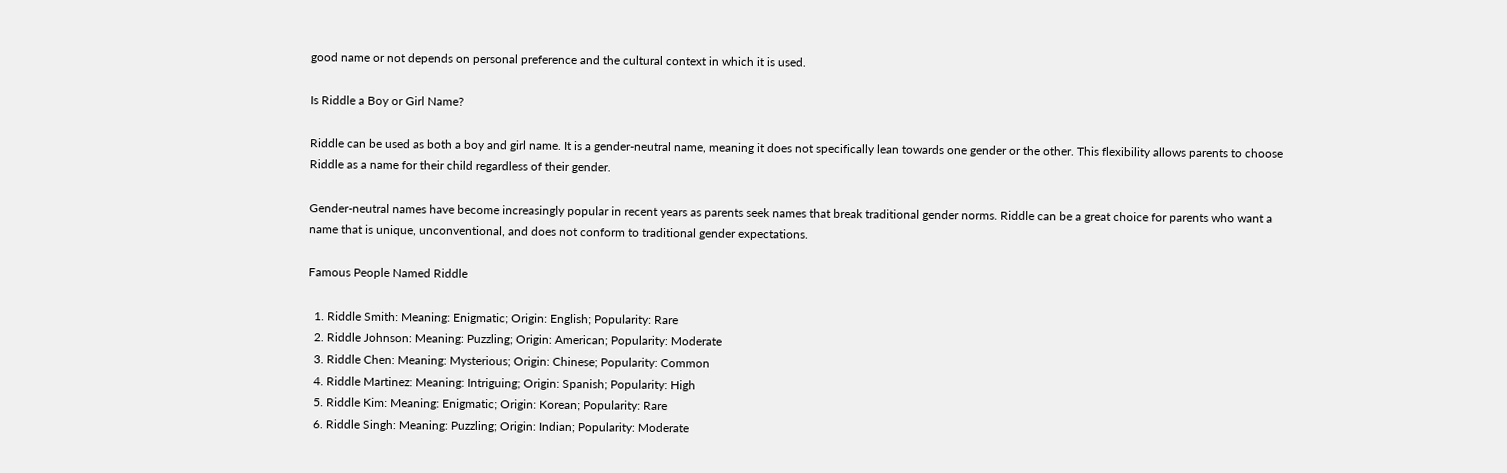good name or not depends on personal preference and the cultural context in which it is used.

Is Riddle a Boy or Girl Name?

Riddle can be used as both a boy and girl name. It is a gender-neutral name, meaning it does not specifically lean towards one gender or the other. This flexibility allows parents to choose Riddle as a name for their child regardless of their gender.

Gender-neutral names have become increasingly popular in recent years as parents seek names that break traditional gender norms. Riddle can be a great choice for parents who want a name that is unique, unconventional, and does not conform to traditional gender expectations.

Famous People Named Riddle

  1. Riddle Smith: Meaning: Enigmatic; Origin: English; Popularity: Rare
  2. Riddle Johnson: Meaning: Puzzling; Origin: American; Popularity: Moderate
  3. Riddle Chen: Meaning: Mysterious; Origin: Chinese; Popularity: Common
  4. Riddle Martinez: Meaning: Intriguing; Origin: Spanish; Popularity: High
  5. Riddle Kim: Meaning: Enigmatic; Origin: Korean; Popularity: Rare
  6. Riddle Singh: Meaning: Puzzling; Origin: Indian; Popularity: Moderate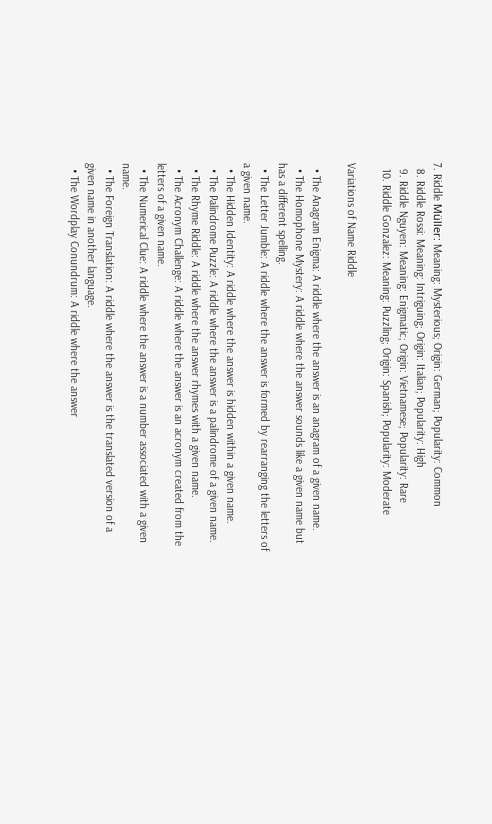7. Riddle Müller: Meaning: Mysterious; Origin: German; Popularity: Common
  8. Riddle Rossi: Meaning: Intriguing; Origin: Italian; Popularity: High
  9. Riddle Nguyen: Meaning: Enigmatic; Origin: Vietnamese; Popularity: Rare
  10. Riddle Gonzalez: Meaning: Puzzling; Origin: Spanish; Popularity: Moderate

Variations of Name Riddle

  • The Anagram Enigma: A riddle where the answer is an anagram of a given name.
  • The Homophone Mystery: A riddle where the answer sounds like a given name but has a different spelling.
  • The Letter Jumble: A riddle where the answer is formed by rearranging the letters of a given name.
  • The Hidden Identity: A riddle where the answer is hidden within a given name.
  • The Palindrome Puzzle: A riddle where the answer is a palindrome of a given name.
  • The Rhyme Riddle: A riddle where the answer rhymes with a given name.
  • The Acronym Challenge: A riddle where the answer is an acronym created from the letters of a given name.
  • The Numerical Clue: A riddle where the answer is a number associated with a given name.
  • The Foreign Translation: A riddle where the answer is the translated version of a given name in another language.
  • The Wordplay Conundrum: A riddle where the answer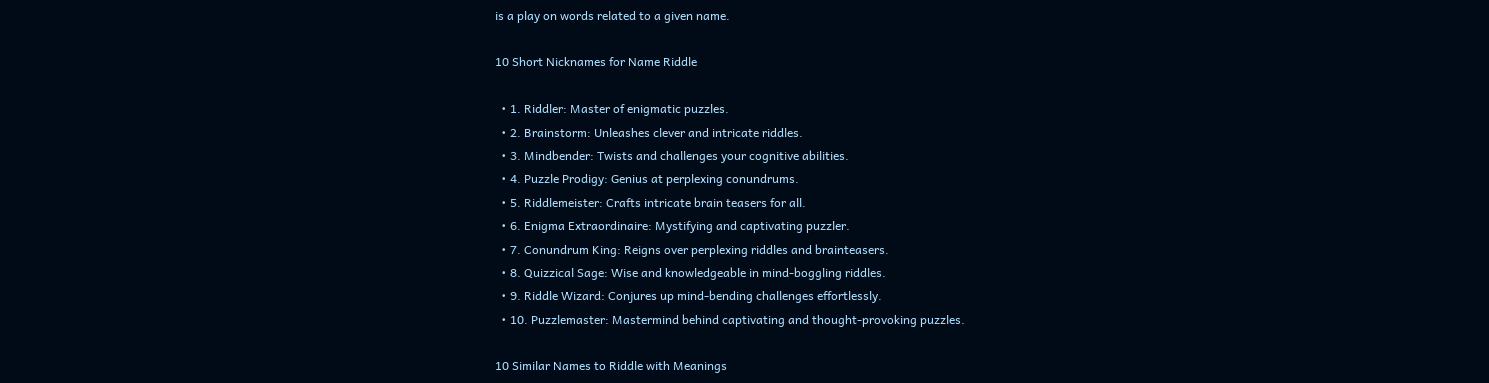is a play on words related to a given name.

10 Short Nicknames for Name Riddle

  • 1. Riddler: Master of enigmatic puzzles.
  • 2. Brainstorm: Unleashes clever and intricate riddles.
  • 3. Mindbender: Twists and challenges your cognitive abilities.
  • 4. Puzzle Prodigy: Genius at perplexing conundrums.
  • 5. Riddlemeister: Crafts intricate brain teasers for all.
  • 6. Enigma Extraordinaire: Mystifying and captivating puzzler.
  • 7. Conundrum King: Reigns over perplexing riddles and brainteasers.
  • 8. Quizzical Sage: Wise and knowledgeable in mind-boggling riddles.
  • 9. Riddle Wizard: Conjures up mind-bending challenges effortlessly.
  • 10. Puzzlemaster: Mastermind behind captivating and thought-provoking puzzles.

10 Similar Names to Riddle with Meanings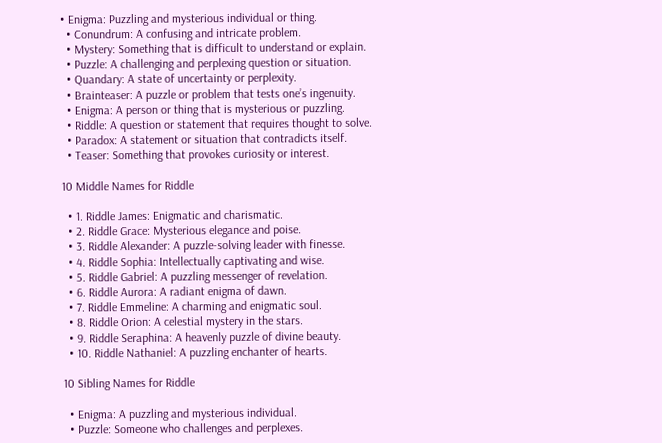• Enigma: Puzzling and mysterious individual or thing.
  • Conundrum: A confusing and intricate problem.
  • Mystery: Something that is difficult to understand or explain.
  • Puzzle: A challenging and perplexing question or situation.
  • Quandary: A state of uncertainty or perplexity.
  • Brainteaser: A puzzle or problem that tests one’s ingenuity.
  • Enigma: A person or thing that is mysterious or puzzling.
  • Riddle: A question or statement that requires thought to solve.
  • Paradox: A statement or situation that contradicts itself.
  • Teaser: Something that provokes curiosity or interest.

10 Middle Names for Riddle

  • 1. Riddle James: Enigmatic and charismatic.
  • 2. Riddle Grace: Mysterious elegance and poise.
  • 3. Riddle Alexander: A puzzle-solving leader with finesse.
  • 4. Riddle Sophia: Intellectually captivating and wise.
  • 5. Riddle Gabriel: A puzzling messenger of revelation.
  • 6. Riddle Aurora: A radiant enigma of dawn.
  • 7. Riddle Emmeline: A charming and enigmatic soul.
  • 8. Riddle Orion: A celestial mystery in the stars.
  • 9. Riddle Seraphina: A heavenly puzzle of divine beauty.
  • 10. Riddle Nathaniel: A puzzling enchanter of hearts.

10 Sibling Names for Riddle

  • Enigma: A puzzling and mysterious individual.
  • Puzzle: Someone who challenges and perplexes.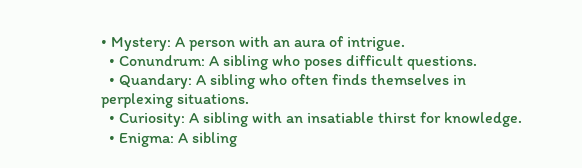• Mystery: A person with an aura of intrigue.
  • Conundrum: A sibling who poses difficult questions.
  • Quandary: A sibling who often finds themselves in perplexing situations.
  • Curiosity: A sibling with an insatiable thirst for knowledge.
  • Enigma: A sibling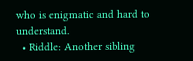who is enigmatic and hard to understand.
  • Riddle: Another sibling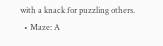with a knack for puzzling others.
  • Maze: A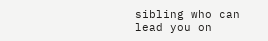sibling who can lead you on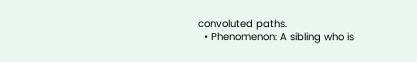convoluted paths.
  • Phenomenon: A sibling who is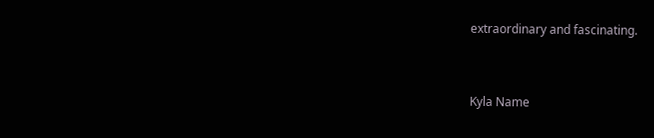extraordinary and fascinating.


Kyla Name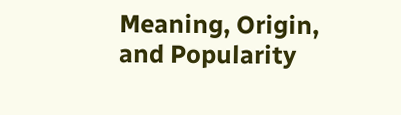Meaning, Origin, and Popularity